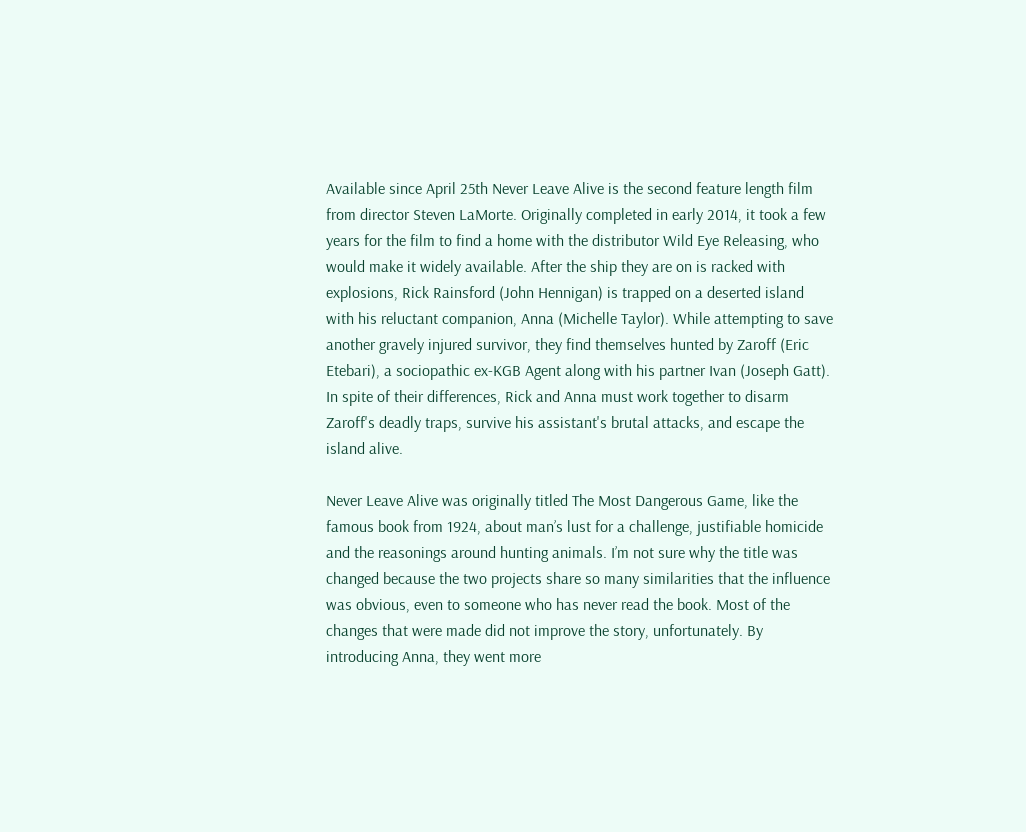Available since April 25th Never Leave Alive is the second feature length film from director Steven LaMorte. Originally completed in early 2014, it took a few years for the film to find a home with the distributor Wild Eye Releasing, who would make it widely available. After the ship they are on is racked with explosions, Rick Rainsford (John Hennigan) is trapped on a deserted island with his reluctant companion, Anna (Michelle Taylor). While attempting to save another gravely injured survivor, they find themselves hunted by Zaroff (Eric Etebari), a sociopathic ex-KGB Agent along with his partner Ivan (Joseph Gatt). In spite of their differences, Rick and Anna must work together to disarm Zaroff's deadly traps, survive his assistant's brutal attacks, and escape the island alive.

Never Leave Alive was originally titled The Most Dangerous Game, like the famous book from 1924, about man’s lust for a challenge, justifiable homicide and the reasonings around hunting animals. I’m not sure why the title was changed because the two projects share so many similarities that the influence was obvious, even to someone who has never read the book. Most of the changes that were made did not improve the story, unfortunately. By introducing Anna, they went more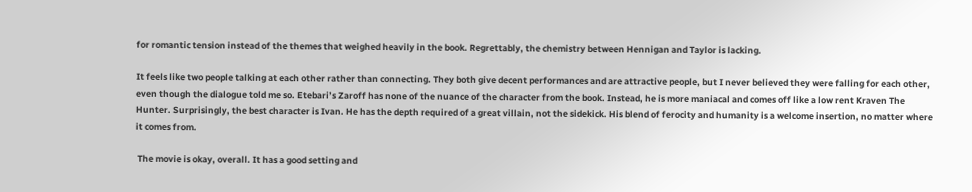for romantic tension instead of the themes that weighed heavily in the book. Regrettably, the chemistry between Hennigan and Taylor is lacking.

It feels like two people talking at each other rather than connecting. They both give decent performances and are attractive people, but I never believed they were falling for each other, even though the dialogue told me so. Etebari’s Zaroff has none of the nuance of the character from the book. Instead, he is more maniacal and comes off like a low rent Kraven The Hunter. Surprisingly, the best character is Ivan. He has the depth required of a great villain, not the sidekick. His blend of ferocity and humanity is a welcome insertion, no matter where it comes from.

 The movie is okay, overall. It has a good setting and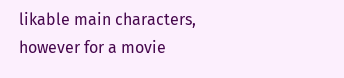likable main characters, however for a movie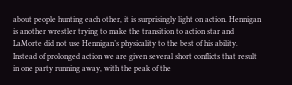about people hunting each other, it is surprisingly light on action. Hennigan is another wrestler trying to make the transition to action star and LaMorte did not use Hennigan’s physicality to the best of his ability. Instead of prolonged action we are given several short conflicts that result in one party running away, with the peak of the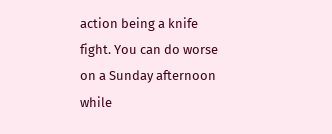action being a knife fight. You can do worse on a Sunday afternoon while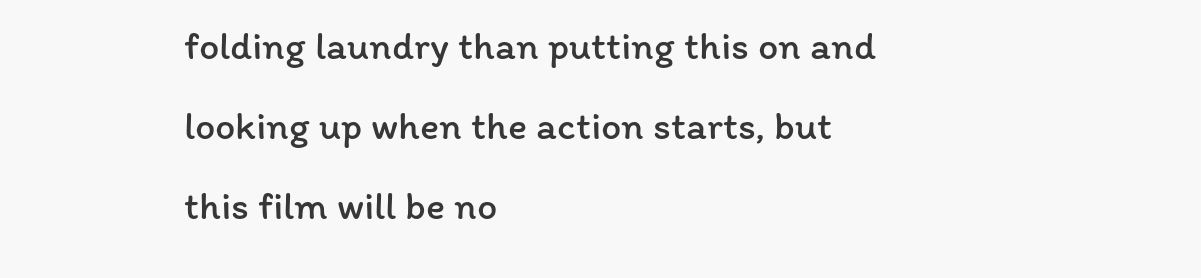folding laundry than putting this on and looking up when the action starts, but this film will be no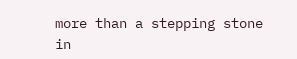more than a stepping stone in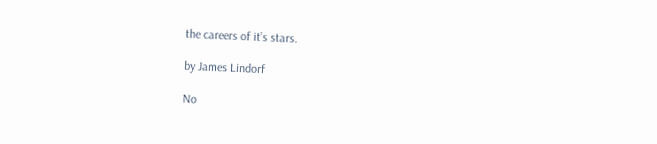the careers of it’s stars.

by James Lindorf

No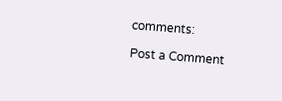comments:

Post a Comment